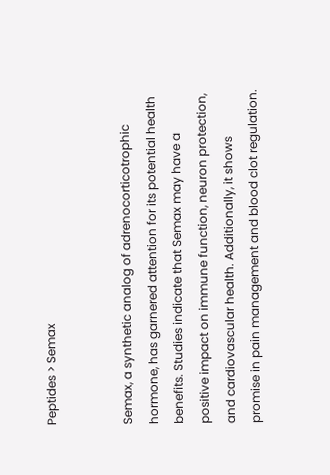Peptides > Semax


Semax, a synthetic analog of adrenocorticotrophic hormone, has garnered attention for its potential health benefits. Studies indicate that Semax may have a positive impact on immune function, neuron protection, and cardiovascular health. Additionally, it shows promise in pain management and blood clot regulation.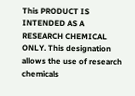This PRODUCT IS INTENDED AS A RESEARCH CHEMICAL ONLY. This designation allows the use of research chemicals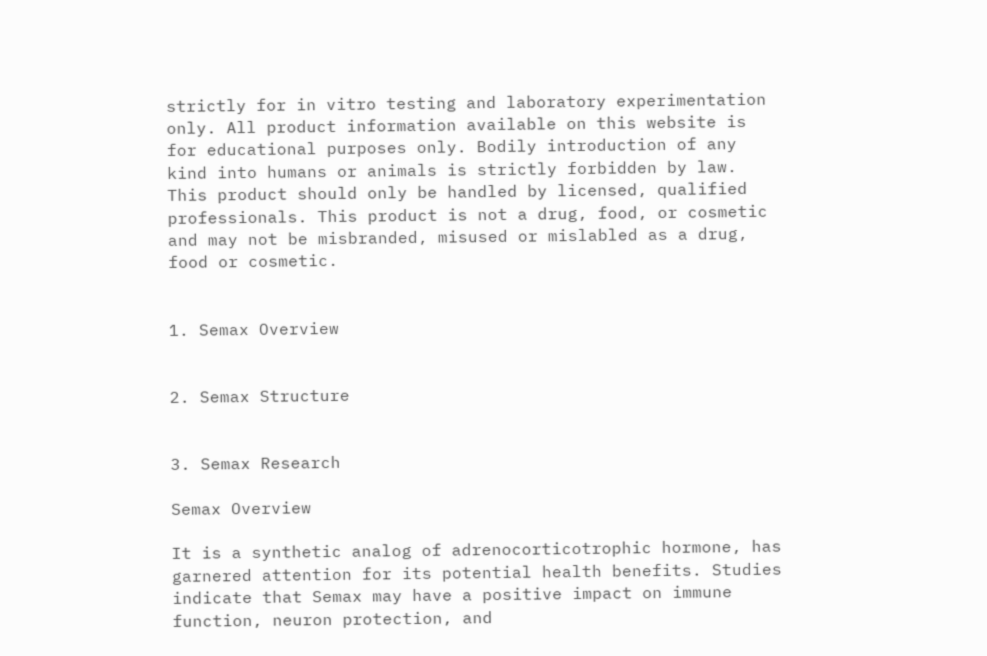strictly for in vitro testing and laboratory experimentation only. All product information available on this website is for educational purposes only. Bodily introduction of any kind into humans or animals is strictly forbidden by law. This product should only be handled by licensed, qualified professionals. This product is not a drug, food, or cosmetic and may not be misbranded, misused or mislabled as a drug, food or cosmetic.


1. Semax Overview


2. Semax Structure


3. Semax Research

Semax Overview

It is a synthetic analog of adrenocorticotrophic hormone, has garnered attention for its potential health benefits. Studies indicate that Semax may have a positive impact on immune function, neuron protection, and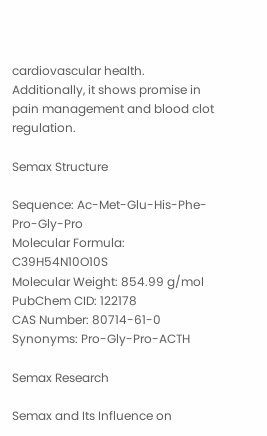cardiovascular health. Additionally, it shows promise in pain management and blood clot regulation.

Semax Structure

Sequence: Ac-Met-Glu-His-Phe-Pro-Gly-Pro
Molecular Formula: C39H54N10O10S
Molecular Weight: 854.99 g/mol
PubChem CID: 122178
CAS Number: 80714-61-0
Synonyms: Pro-Gly-Pro-ACTH

Semax Research

Semax and Its Influence on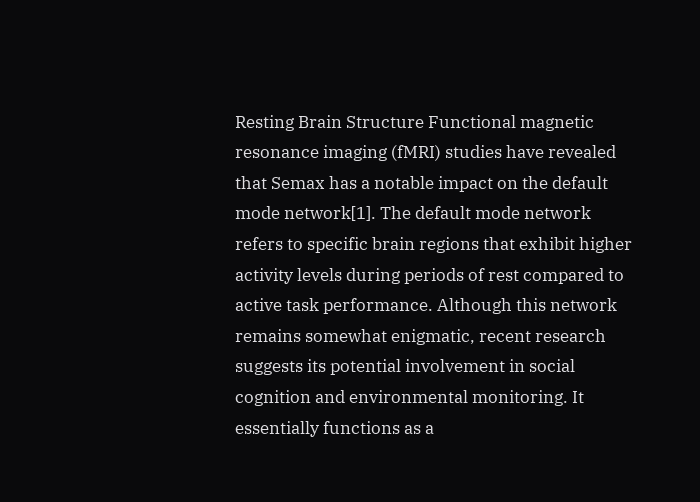Resting Brain Structure Functional magnetic resonance imaging (fMRI) studies have revealed that Semax has a notable impact on the default mode network[1]. The default mode network refers to specific brain regions that exhibit higher activity levels during periods of rest compared to active task performance. Although this network remains somewhat enigmatic, recent research suggests its potential involvement in social cognition and environmental monitoring. It essentially functions as a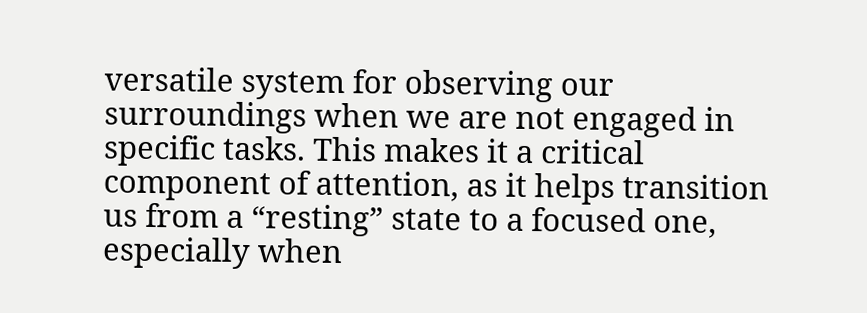versatile system for observing our surroundings when we are not engaged in specific tasks. This makes it a critical component of attention, as it helps transition us from a “resting” state to a focused one, especially when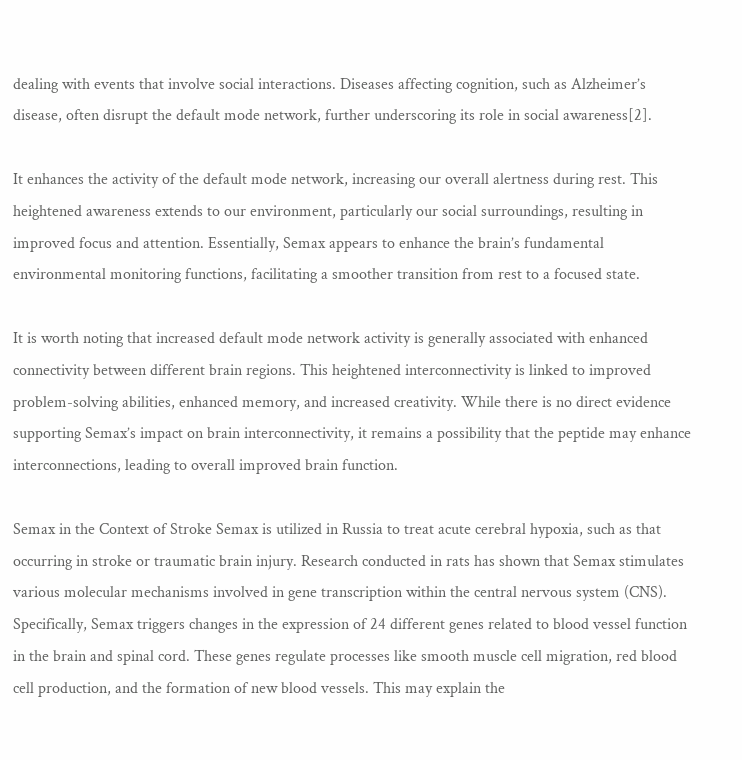dealing with events that involve social interactions. Diseases affecting cognition, such as Alzheimer’s disease, often disrupt the default mode network, further underscoring its role in social awareness[2].

It enhances the activity of the default mode network, increasing our overall alertness during rest. This heightened awareness extends to our environment, particularly our social surroundings, resulting in improved focus and attention. Essentially, Semax appears to enhance the brain’s fundamental environmental monitoring functions, facilitating a smoother transition from rest to a focused state.

It is worth noting that increased default mode network activity is generally associated with enhanced connectivity between different brain regions. This heightened interconnectivity is linked to improved problem-solving abilities, enhanced memory, and increased creativity. While there is no direct evidence supporting Semax’s impact on brain interconnectivity, it remains a possibility that the peptide may enhance interconnections, leading to overall improved brain function.

Semax in the Context of Stroke Semax is utilized in Russia to treat acute cerebral hypoxia, such as that occurring in stroke or traumatic brain injury. Research conducted in rats has shown that Semax stimulates various molecular mechanisms involved in gene transcription within the central nervous system (CNS). Specifically, Semax triggers changes in the expression of 24 different genes related to blood vessel function in the brain and spinal cord. These genes regulate processes like smooth muscle cell migration, red blood cell production, and the formation of new blood vessels. This may explain the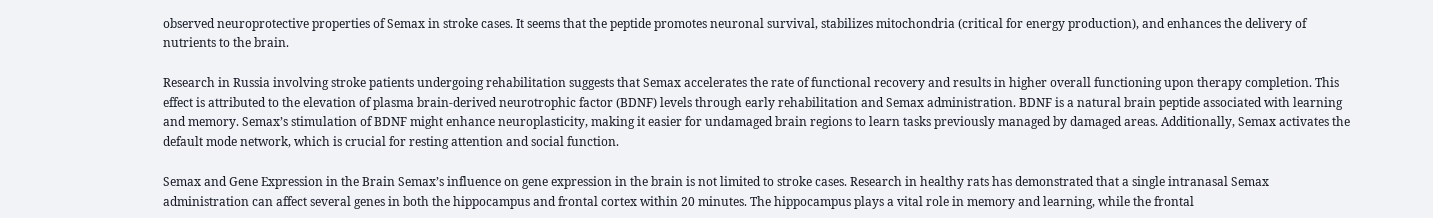observed neuroprotective properties of Semax in stroke cases. It seems that the peptide promotes neuronal survival, stabilizes mitochondria (critical for energy production), and enhances the delivery of nutrients to the brain.

Research in Russia involving stroke patients undergoing rehabilitation suggests that Semax accelerates the rate of functional recovery and results in higher overall functioning upon therapy completion. This effect is attributed to the elevation of plasma brain-derived neurotrophic factor (BDNF) levels through early rehabilitation and Semax administration. BDNF is a natural brain peptide associated with learning and memory. Semax’s stimulation of BDNF might enhance neuroplasticity, making it easier for undamaged brain regions to learn tasks previously managed by damaged areas. Additionally, Semax activates the default mode network, which is crucial for resting attention and social function.

Semax and Gene Expression in the Brain Semax’s influence on gene expression in the brain is not limited to stroke cases. Research in healthy rats has demonstrated that a single intranasal Semax administration can affect several genes in both the hippocampus and frontal cortex within 20 minutes. The hippocampus plays a vital role in memory and learning, while the frontal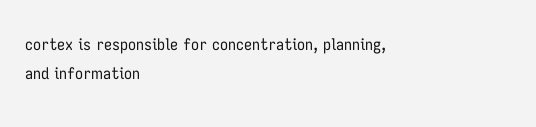cortex is responsible for concentration, planning, and information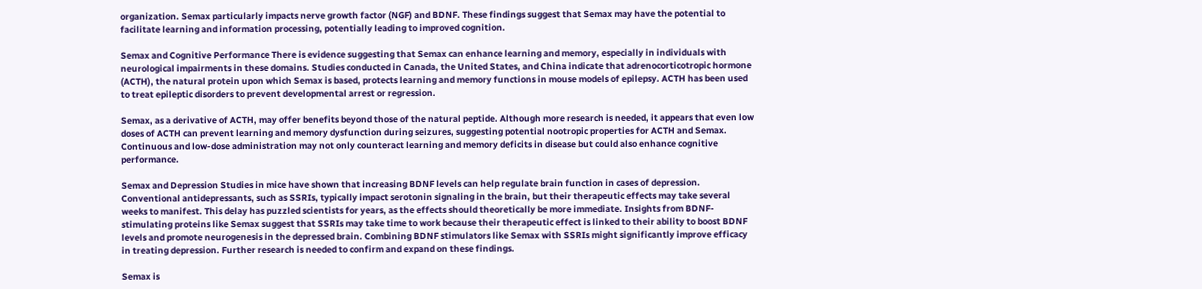organization. Semax particularly impacts nerve growth factor (NGF) and BDNF. These findings suggest that Semax may have the potential to facilitate learning and information processing, potentially leading to improved cognition.

Semax and Cognitive Performance There is evidence suggesting that Semax can enhance learning and memory, especially in individuals with neurological impairments in these domains. Studies conducted in Canada, the United States, and China indicate that adrenocorticotropic hormone (ACTH), the natural protein upon which Semax is based, protects learning and memory functions in mouse models of epilepsy. ACTH has been used to treat epileptic disorders to prevent developmental arrest or regression.

Semax, as a derivative of ACTH, may offer benefits beyond those of the natural peptide. Although more research is needed, it appears that even low doses of ACTH can prevent learning and memory dysfunction during seizures, suggesting potential nootropic properties for ACTH and Semax. Continuous and low-dose administration may not only counteract learning and memory deficits in disease but could also enhance cognitive performance.

Semax and Depression Studies in mice have shown that increasing BDNF levels can help regulate brain function in cases of depression. Conventional antidepressants, such as SSRIs, typically impact serotonin signaling in the brain, but their therapeutic effects may take several weeks to manifest. This delay has puzzled scientists for years, as the effects should theoretically be more immediate. Insights from BDNF-stimulating proteins like Semax suggest that SSRIs may take time to work because their therapeutic effect is linked to their ability to boost BDNF levels and promote neurogenesis in the depressed brain. Combining BDNF stimulators like Semax with SSRIs might significantly improve efficacy in treating depression. Further research is needed to confirm and expand on these findings.

Semax is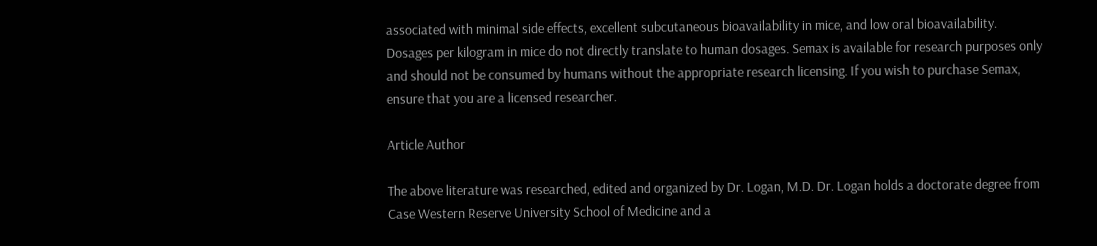associated with minimal side effects, excellent subcutaneous bioavailability in mice, and low oral bioavailability. Dosages per kilogram in mice do not directly translate to human dosages. Semax is available for research purposes only and should not be consumed by humans without the appropriate research licensing. If you wish to purchase Semax, ensure that you are a licensed researcher.

Article Author

The above literature was researched, edited and organized by Dr. Logan, M.D. Dr. Logan holds a doctorate degree from Case Western Reserve University School of Medicine and a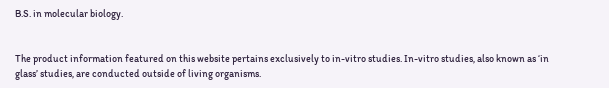B.S. in molecular biology.


The product information featured on this website pertains exclusively to in-vitro studies. In-vitro studies, also known as ‘in glass’ studies, are conducted outside of living organisms.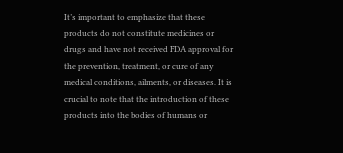It’s important to emphasize that these products do not constitute medicines or drugs and have not received FDA approval for the prevention, treatment, or cure of any medical conditions, ailments, or diseases. It is crucial to note that the introduction of these products into the bodies of humans or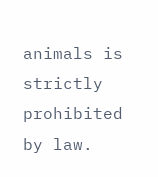animals is strictly prohibited by law.